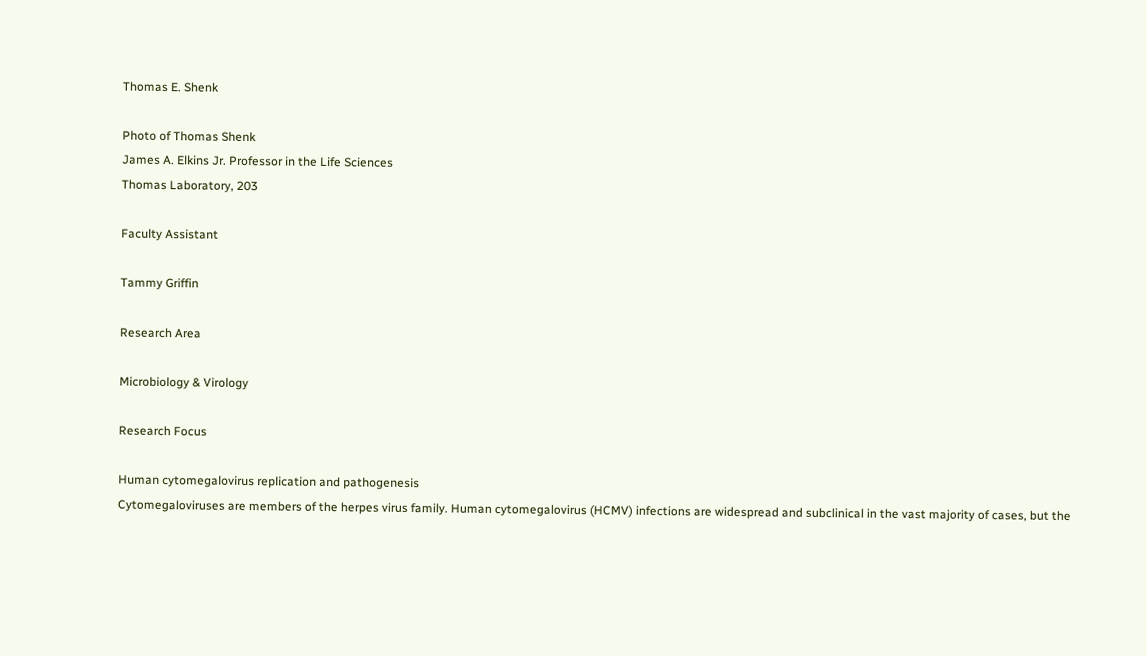Thomas E. Shenk

Photo of Thomas Shenk
James A. Elkins Jr. Professor in the Life Sciences
Thomas Laboratory, 203

Faculty Assistant

Tammy Griffin

Research Area

Microbiology & Virology

Research Focus

Human cytomegalovirus replication and pathogenesis
Cytomegaloviruses are members of the herpes virus family. Human cytomegalovirus (HCMV) infections are widespread and subclinical in the vast majority of cases, but the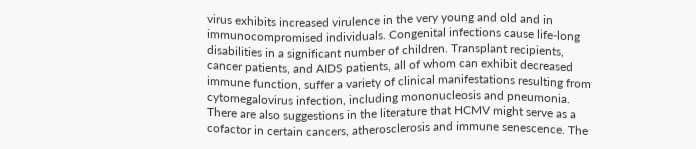virus exhibits increased virulence in the very young and old and in immunocompromised individuals. Congenital infections cause life-long disabilities in a significant number of children. Transplant recipients, cancer patients, and AIDS patients, all of whom can exhibit decreased immune function, suffer a variety of clinical manifestations resulting from cytomegalovirus infection, including mononucleosis and pneumonia. There are also suggestions in the literature that HCMV might serve as a cofactor in certain cancers, atherosclerosis and immune senescence. The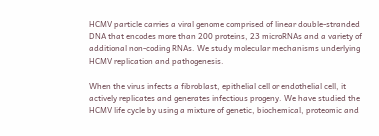HCMV particle carries a viral genome comprised of linear double-stranded DNA that encodes more than 200 proteins, 23 microRNAs and a variety of additional non-coding RNAs. We study molecular mechanisms underlying HCMV replication and pathogenesis.

When the virus infects a fibroblast, epithelial cell or endothelial cell, it actively replicates and generates infectious progeny. We have studied the HCMV life cycle by using a mixture of genetic, biochemical, proteomic and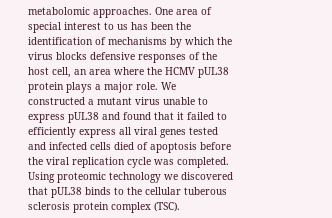metabolomic approaches. One area of special interest to us has been the identification of mechanisms by which the virus blocks defensive responses of the host cell, an area where the HCMV pUL38 protein plays a major role. We constructed a mutant virus unable to express pUL38 and found that it failed to efficiently express all viral genes tested and infected cells died of apoptosis before the viral replication cycle was completed. Using proteomic technology we discovered that pUL38 binds to the cellular tuberous sclerosis protein complex (TSC).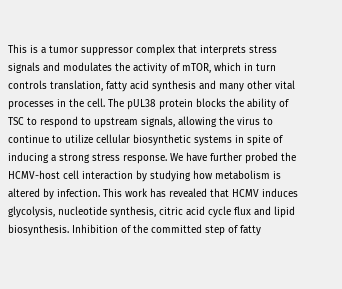This is a tumor suppressor complex that interprets stress signals and modulates the activity of mTOR, which in turn controls translation, fatty acid synthesis and many other vital processes in the cell. The pUL38 protein blocks the ability of TSC to respond to upstream signals, allowing the virus to continue to utilize cellular biosynthetic systems in spite of inducing a strong stress response. We have further probed the HCMV-host cell interaction by studying how metabolism is altered by infection. This work has revealed that HCMV induces glycolysis, nucleotide synthesis, citric acid cycle flux and lipid biosynthesis. Inhibition of the committed step of fatty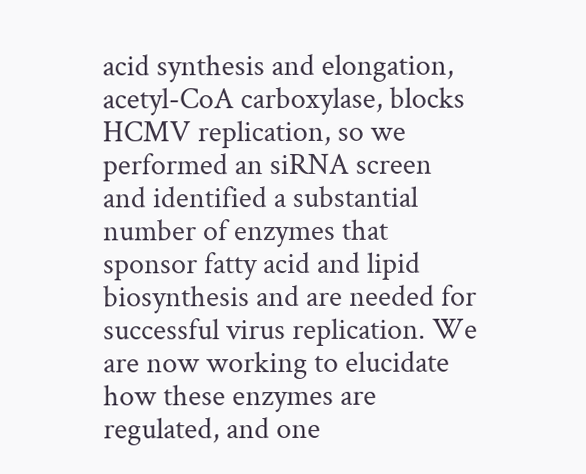acid synthesis and elongation, acetyl-CoA carboxylase, blocks HCMV replication, so we performed an siRNA screen and identified a substantial number of enzymes that sponsor fatty acid and lipid biosynthesis and are needed for successful virus replication. We are now working to elucidate how these enzymes are regulated, and one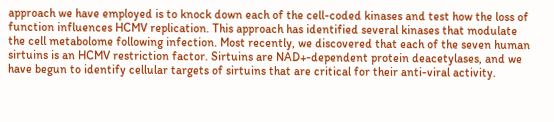approach we have employed is to knock down each of the cell-coded kinases and test how the loss of function influences HCMV replication. This approach has identified several kinases that modulate the cell metabolome following infection. Most recently, we discovered that each of the seven human sirtuins is an HCMV restriction factor. Sirtuins are NAD+-dependent protein deacetylases, and we have begun to identify cellular targets of sirtuins that are critical for their anti-viral activity.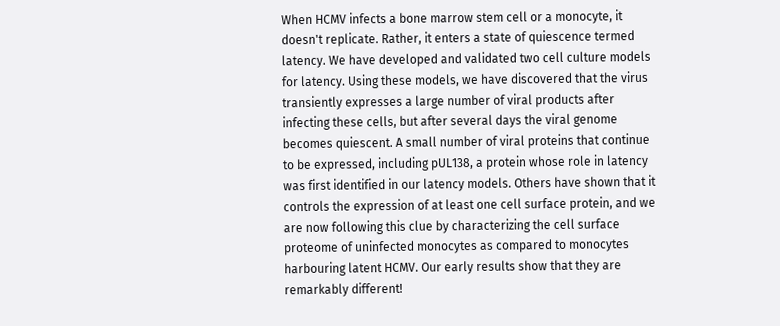When HCMV infects a bone marrow stem cell or a monocyte, it doesn't replicate. Rather, it enters a state of quiescence termed latency. We have developed and validated two cell culture models for latency. Using these models, we have discovered that the virus transiently expresses a large number of viral products after infecting these cells, but after several days the viral genome becomes quiescent. A small number of viral proteins that continue to be expressed, including pUL138, a protein whose role in latency was first identified in our latency models. Others have shown that it controls the expression of at least one cell surface protein, and we are now following this clue by characterizing the cell surface proteome of uninfected monocytes as compared to monocytes harbouring latent HCMV. Our early results show that they are remarkably different!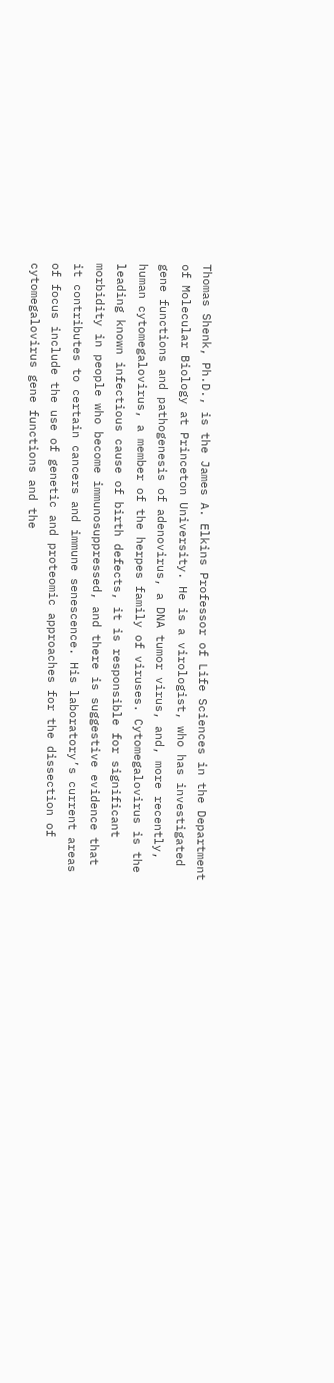Thomas Shenk, Ph.D., is the James A. Elkins Professor of Life Sciences in the Department of Molecular Biology at Princeton University. He is a virologist, who has investigated gene functions and pathogenesis of adenovirus, a DNA tumor virus, and, more recently, human cytomegalovirus, a member of the herpes family of viruses. Cytomegalovirus is the leading known infectious cause of birth defects, it is responsible for significant morbidity in people who become immunosuppressed, and there is suggestive evidence that it contributes to certain cancers and immune senescence. His laboratory’s current areas of focus include the use of genetic and proteomic approaches for the dissection of cytomegalovirus gene functions and the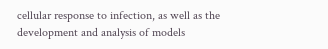cellular response to infection, as well as the development and analysis of models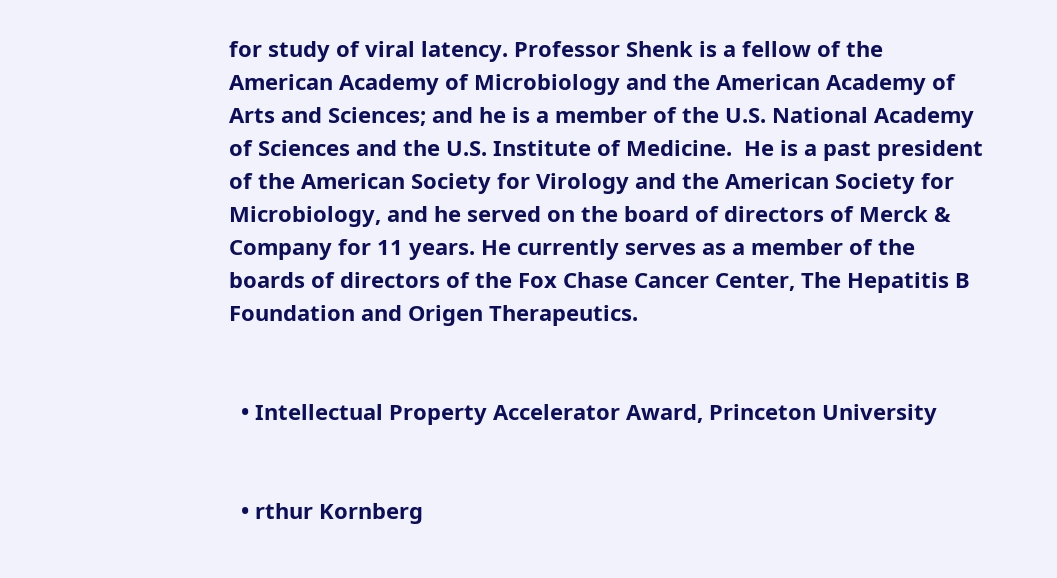for study of viral latency. Professor Shenk is a fellow of the American Academy of Microbiology and the American Academy of Arts and Sciences; and he is a member of the U.S. National Academy of Sciences and the U.S. Institute of Medicine.  He is a past president of the American Society for Virology and the American Society for Microbiology, and he served on the board of directors of Merck & Company for 11 years. He currently serves as a member of the boards of directors of the Fox Chase Cancer Center, The Hepatitis B Foundation and Origen Therapeutics.


  • Intellectual Property Accelerator Award, Princeton University


  • rthur Kornberg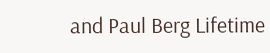and Paul Berg Lifetime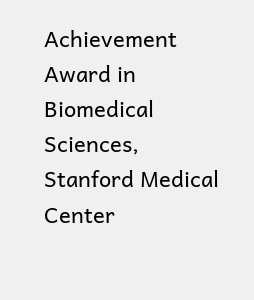Achievement Award in Biomedical Sciences, Stanford Medical Center